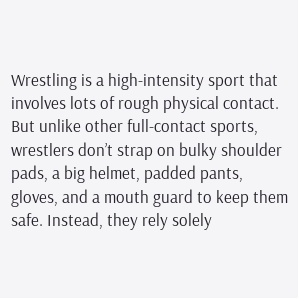Wrestling is a high-intensity sport that involves lots of rough physical contact. But unlike other full-contact sports, wrestlers don’t strap on bulky shoulder pads, a big helmet, padded pants, gloves, and a mouth guard to keep them safe. Instead, they rely solely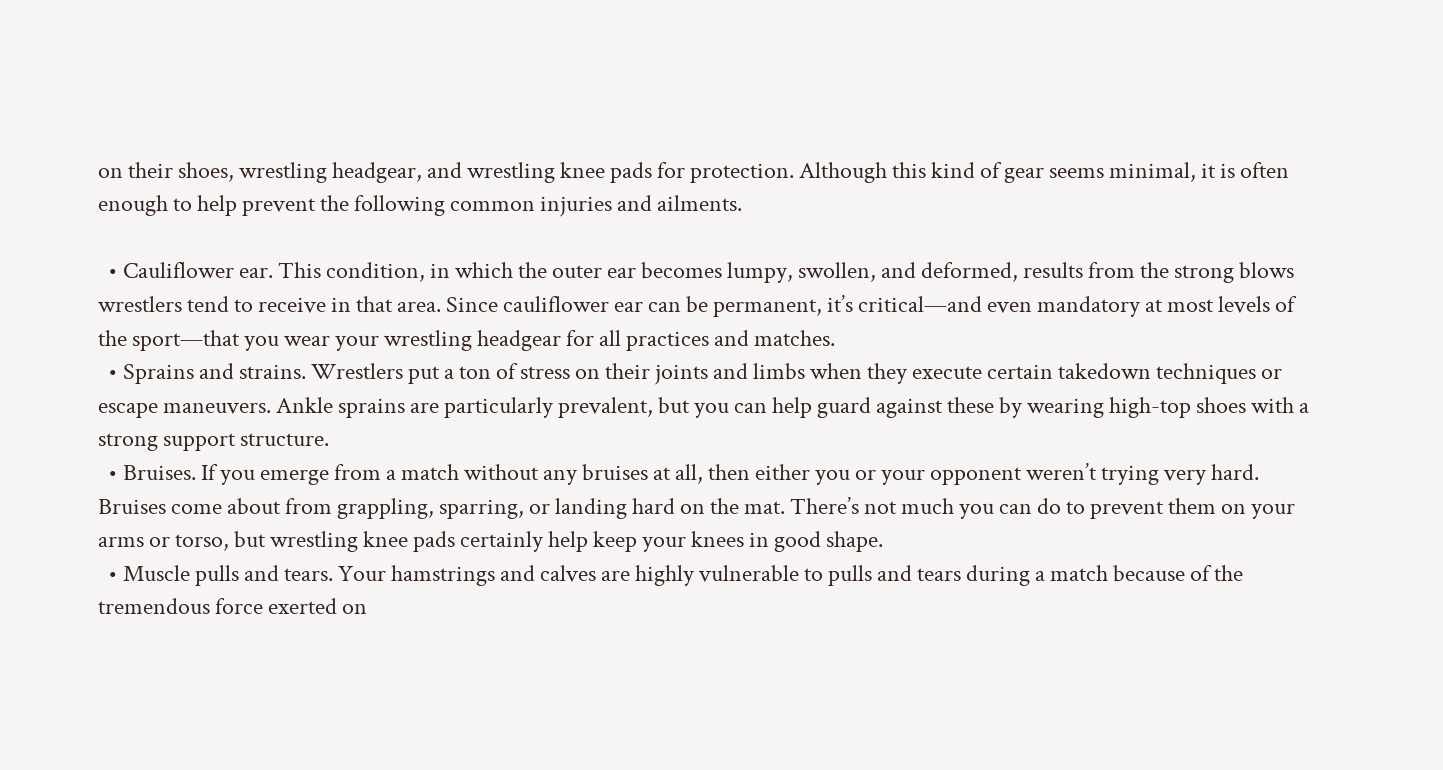on their shoes, wrestling headgear, and wrestling knee pads for protection. Although this kind of gear seems minimal, it is often enough to help prevent the following common injuries and ailments.

  • Cauliflower ear. This condition, in which the outer ear becomes lumpy, swollen, and deformed, results from the strong blows wrestlers tend to receive in that area. Since cauliflower ear can be permanent, it’s critical—and even mandatory at most levels of the sport—that you wear your wrestling headgear for all practices and matches.
  • Sprains and strains. Wrestlers put a ton of stress on their joints and limbs when they execute certain takedown techniques or escape maneuvers. Ankle sprains are particularly prevalent, but you can help guard against these by wearing high-top shoes with a strong support structure.
  • Bruises. If you emerge from a match without any bruises at all, then either you or your opponent weren’t trying very hard. Bruises come about from grappling, sparring, or landing hard on the mat. There’s not much you can do to prevent them on your arms or torso, but wrestling knee pads certainly help keep your knees in good shape.
  • Muscle pulls and tears. Your hamstrings and calves are highly vulnerable to pulls and tears during a match because of the tremendous force exerted on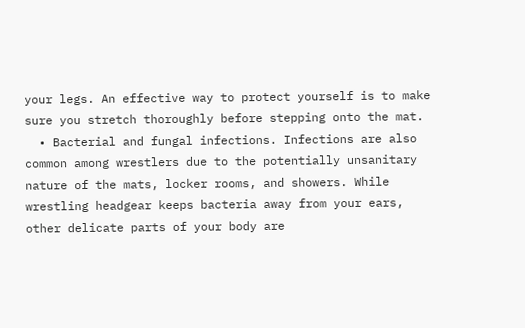your legs. An effective way to protect yourself is to make sure you stretch thoroughly before stepping onto the mat.
  • Bacterial and fungal infections. Infections are also common among wrestlers due to the potentially unsanitary nature of the mats, locker rooms, and showers. While wrestling headgear keeps bacteria away from your ears, other delicate parts of your body are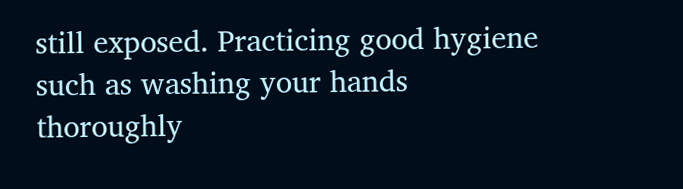still exposed. Practicing good hygiene such as washing your hands thoroughly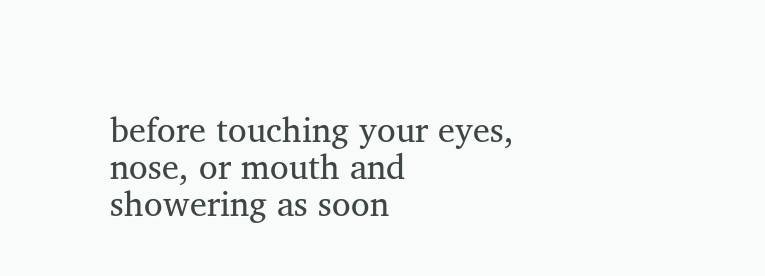before touching your eyes, nose, or mouth and showering as soon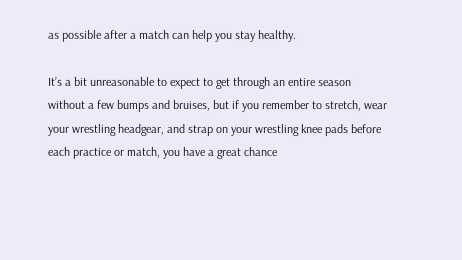as possible after a match can help you stay healthy.

It’s a bit unreasonable to expect to get through an entire season without a few bumps and bruises, but if you remember to stretch, wear your wrestling headgear, and strap on your wrestling knee pads before each practice or match, you have a great chance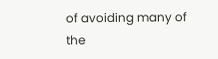of avoiding many of the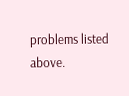problems listed above.